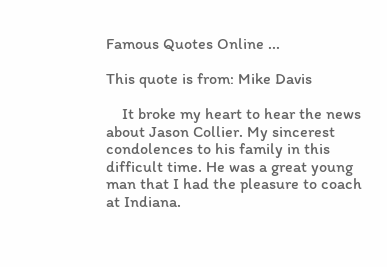Famous Quotes Online ...

This quote is from: Mike Davis

    It broke my heart to hear the news about Jason Collier. My sincerest condolences to his family in this difficult time. He was a great young man that I had the pleasure to coach at Indiana.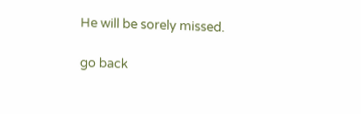He will be sorely missed.

go back